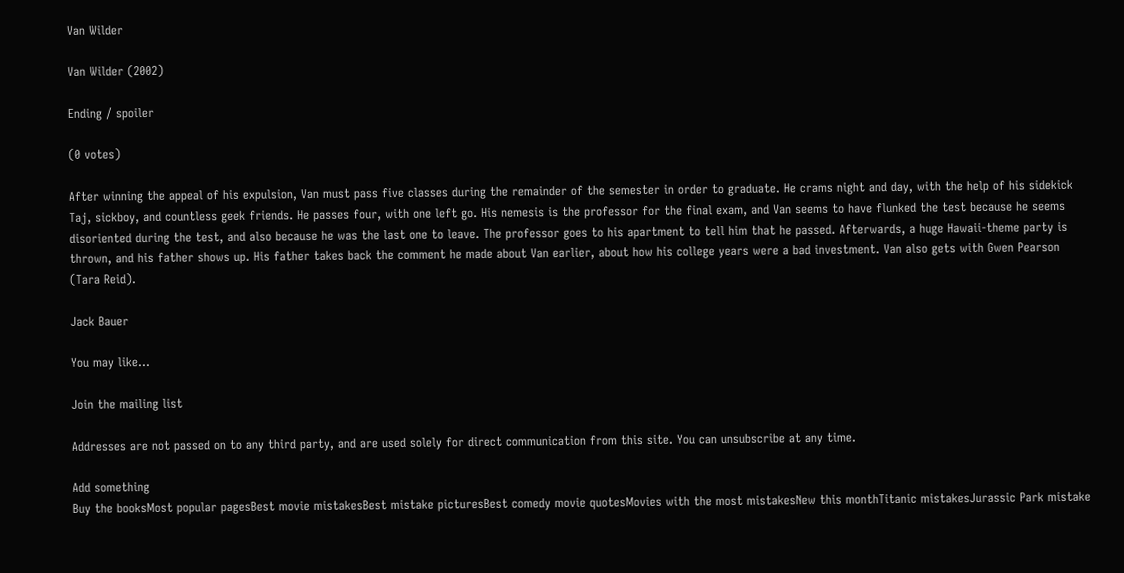Van Wilder

Van Wilder (2002)

Ending / spoiler

(0 votes)

After winning the appeal of his expulsion, Van must pass five classes during the remainder of the semester in order to graduate. He crams night and day, with the help of his sidekick Taj, sickboy, and countless geek friends. He passes four, with one left go. His nemesis is the professor for the final exam, and Van seems to have flunked the test because he seems disoriented during the test, and also because he was the last one to leave. The professor goes to his apartment to tell him that he passed. Afterwards, a huge Hawaii-theme party is thrown, and his father shows up. His father takes back the comment he made about Van earlier, about how his college years were a bad investment. Van also gets with Gwen Pearson (Tara Reid).

Jack Bauer

You may like...

Join the mailing list

Addresses are not passed on to any third party, and are used solely for direct communication from this site. You can unsubscribe at any time.

Add something
Buy the booksMost popular pagesBest movie mistakesBest mistake picturesBest comedy movie quotesMovies with the most mistakesNew this monthTitanic mistakesJurassic Park mistake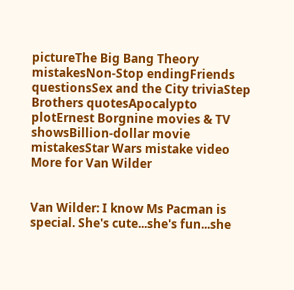pictureThe Big Bang Theory mistakesNon-Stop endingFriends questionsSex and the City triviaStep Brothers quotesApocalypto plotErnest Borgnine movies & TV showsBillion-dollar movie mistakesStar Wars mistake video
More for Van Wilder


Van Wilder: I know Ms Pacman is special. She's cute...she's fun...she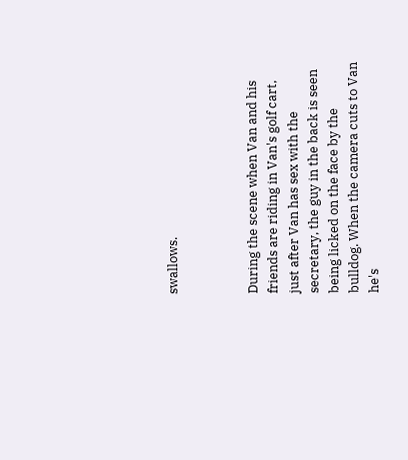swallows.



During the scene when Van and his friends are riding in Van's golf cart, just after Van has sex with the secretary, the guy in the back is seen being licked on the face by the bulldog. When the camera cuts to Van he's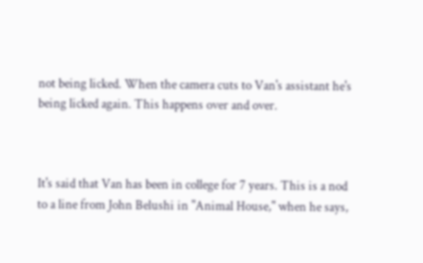not being licked. When the camera cuts to Van's assistant he's being licked again. This happens over and over.



It's said that Van has been in college for 7 years. This is a nod to a line from John Belushi in "Animal House," when he says,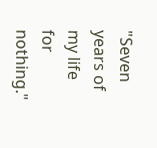"Seven years of my life for nothing."